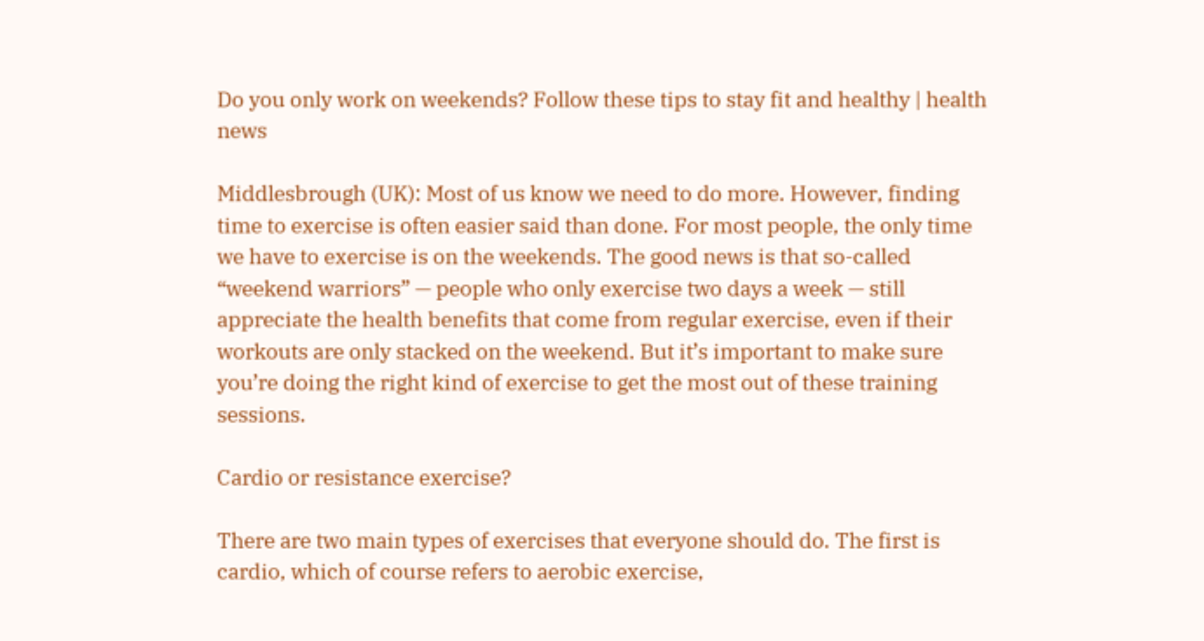Do you only work on weekends? Follow these tips to stay fit and healthy | health news

Middlesbrough (UK): Most of us know we need to do more. However, finding time to exercise is often easier said than done. For most people, the only time we have to exercise is on the weekends. The good news is that so-called “weekend warriors” — people who only exercise two days a week — still appreciate the health benefits that come from regular exercise, even if their workouts are only stacked on the weekend. But it’s important to make sure you’re doing the right kind of exercise to get the most out of these training sessions.

Cardio or resistance exercise?

There are two main types of exercises that everyone should do. The first is cardio, which of course refers to aerobic exercise,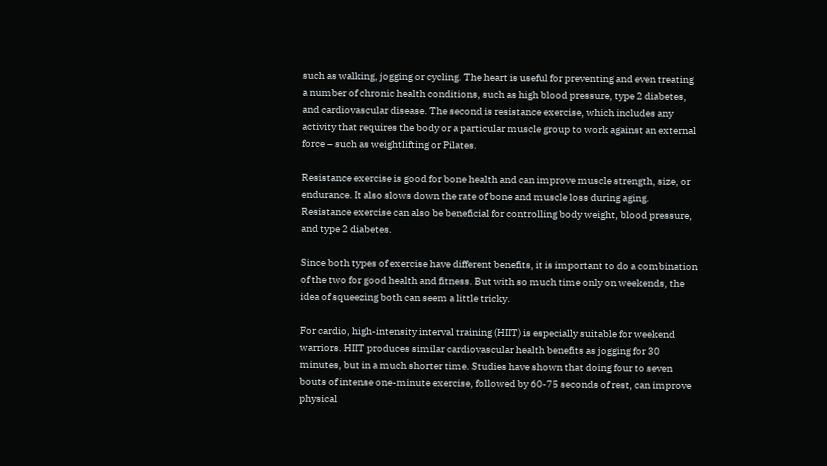such as walking, jogging or cycling. The heart is useful for preventing and even treating a number of chronic health conditions, such as high blood pressure, type 2 diabetes, and cardiovascular disease. The second is resistance exercise, which includes any activity that requires the body or a particular muscle group to work against an external force – such as weightlifting or Pilates.

Resistance exercise is good for bone health and can improve muscle strength, size, or endurance. It also slows down the rate of bone and muscle loss during aging. Resistance exercise can also be beneficial for controlling body weight, blood pressure, and type 2 diabetes.

Since both types of exercise have different benefits, it is important to do a combination of the two for good health and fitness. But with so much time only on weekends, the idea of squeezing both can seem a little tricky.

For cardio, high-intensity interval training (HIIT) is especially suitable for weekend warriors. HIIT produces similar cardiovascular health benefits as jogging for 30 minutes, but in a much shorter time. Studies have shown that doing four to seven bouts of intense one-minute exercise, followed by 60-75 seconds of rest, can improve physical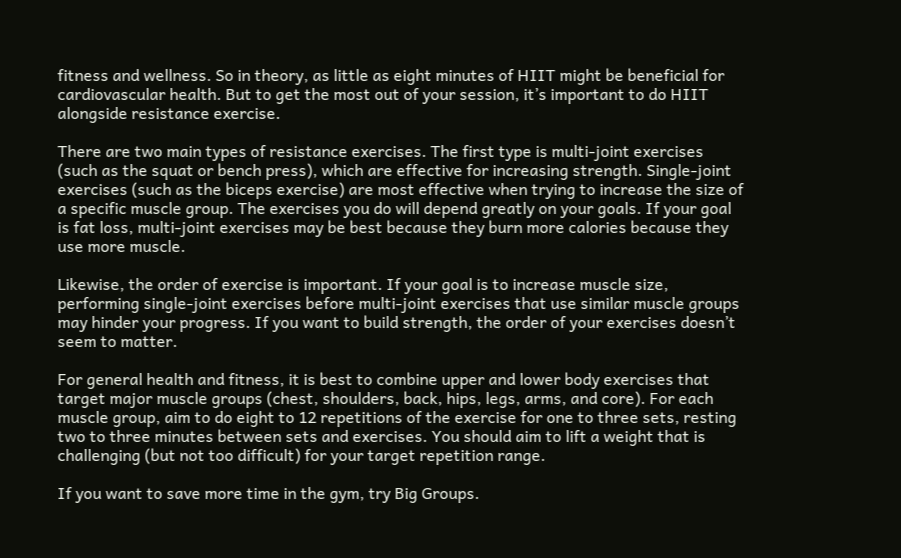fitness and wellness. So in theory, as little as eight minutes of HIIT might be beneficial for cardiovascular health. But to get the most out of your session, it’s important to do HIIT alongside resistance exercise.

There are two main types of resistance exercises. The first type is multi-joint exercises (such as the squat or bench press), which are effective for increasing strength. Single-joint exercises (such as the biceps exercise) are most effective when trying to increase the size of a specific muscle group. The exercises you do will depend greatly on your goals. If your goal is fat loss, multi-joint exercises may be best because they burn more calories because they use more muscle.

Likewise, the order of exercise is important. If your goal is to increase muscle size, performing single-joint exercises before multi-joint exercises that use similar muscle groups may hinder your progress. If you want to build strength, the order of your exercises doesn’t seem to matter.

For general health and fitness, it is best to combine upper and lower body exercises that target major muscle groups (chest, shoulders, back, hips, legs, arms, and core). For each muscle group, aim to do eight to 12 repetitions of the exercise for one to three sets, resting two to three minutes between sets and exercises. You should aim to lift a weight that is challenging (but not too difficult) for your target repetition range.

If you want to save more time in the gym, try Big Groups.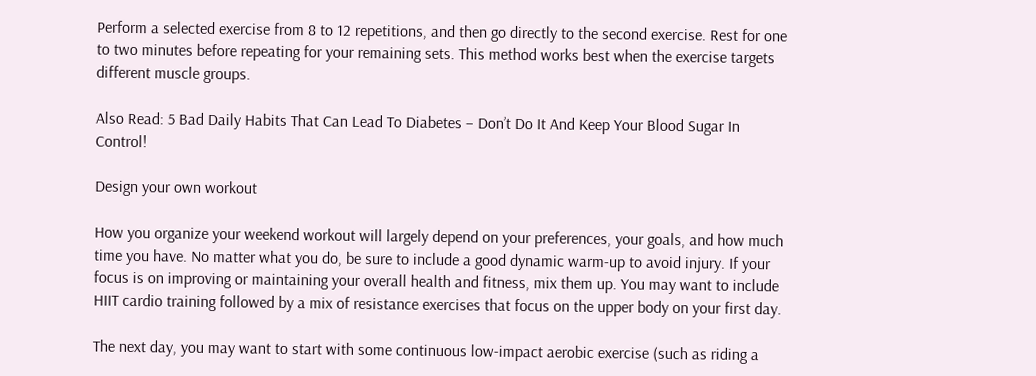Perform a selected exercise from 8 to 12 repetitions, and then go directly to the second exercise. Rest for one to two minutes before repeating for your remaining sets. This method works best when the exercise targets different muscle groups.

Also Read: 5 Bad Daily Habits That Can Lead To Diabetes – Don’t Do It And Keep Your Blood Sugar In Control!

Design your own workout

How you organize your weekend workout will largely depend on your preferences, your goals, and how much time you have. No matter what you do, be sure to include a good dynamic warm-up to avoid injury. If your focus is on improving or maintaining your overall health and fitness, mix them up. You may want to include HIIT cardio training followed by a mix of resistance exercises that focus on the upper body on your first day.

The next day, you may want to start with some continuous low-impact aerobic exercise (such as riding a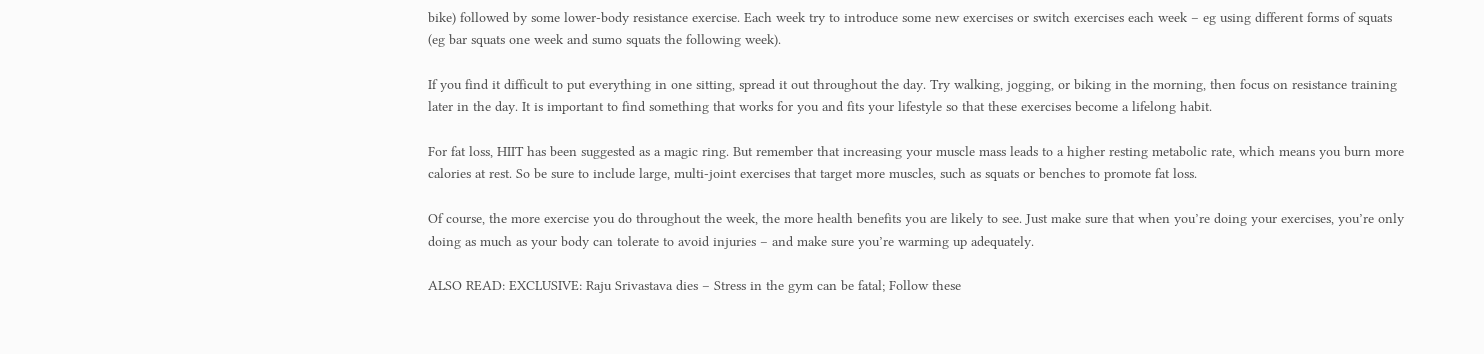bike) followed by some lower-body resistance exercise. Each week try to introduce some new exercises or switch exercises each week – eg using different forms of squats (eg bar squats one week and sumo squats the following week).

If you find it difficult to put everything in one sitting, spread it out throughout the day. Try walking, jogging, or biking in the morning, then focus on resistance training later in the day. It is important to find something that works for you and fits your lifestyle so that these exercises become a lifelong habit.

For fat loss, HIIT has been suggested as a magic ring. But remember that increasing your muscle mass leads to a higher resting metabolic rate, which means you burn more calories at rest. So be sure to include large, multi-joint exercises that target more muscles, such as squats or benches to promote fat loss.

Of course, the more exercise you do throughout the week, the more health benefits you are likely to see. Just make sure that when you’re doing your exercises, you’re only doing as much as your body can tolerate to avoid injuries – and make sure you’re warming up adequately.

ALSO READ: EXCLUSIVE: Raju Srivastava dies – Stress in the gym can be fatal; Follow these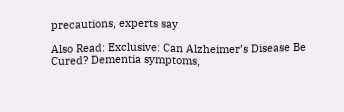precautions, experts say

Also Read: Exclusive: Can Alzheimer’s Disease Be Cured? Dementia symptoms,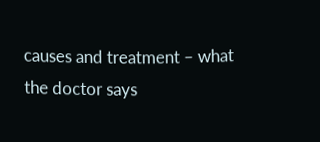causes and treatment – what the doctor says